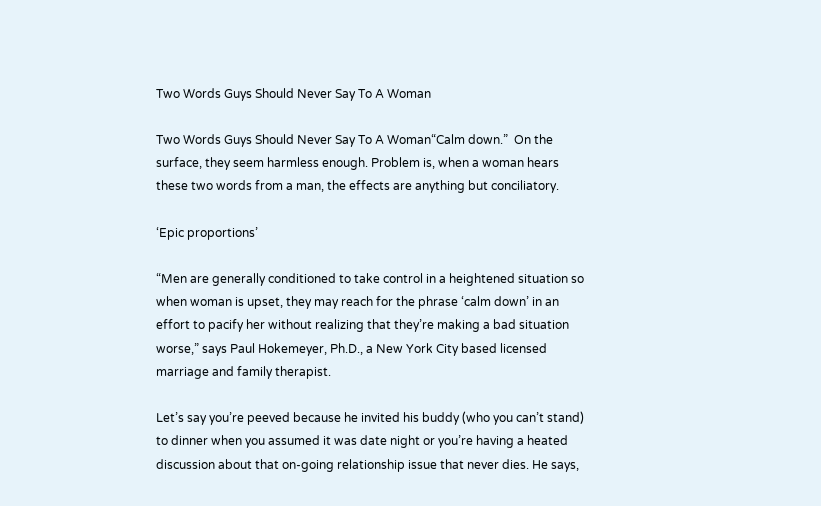Two Words Guys Should Never Say To A Woman

Two Words Guys Should Never Say To A Woman“Calm down.”  On the surface, they seem harmless enough. Problem is, when a woman hears these two words from a man, the effects are anything but conciliatory.

‘Epic proportions’

“Men are generally conditioned to take control in a heightened situation so when woman is upset, they may reach for the phrase ‘calm down’ in an effort to pacify her without realizing that they’re making a bad situation worse,” says Paul Hokemeyer, Ph.D., a New York City based licensed marriage and family therapist.

Let’s say you’re peeved because he invited his buddy (who you can’t stand) to dinner when you assumed it was date night or you’re having a heated discussion about that on-going relationship issue that never dies. He says,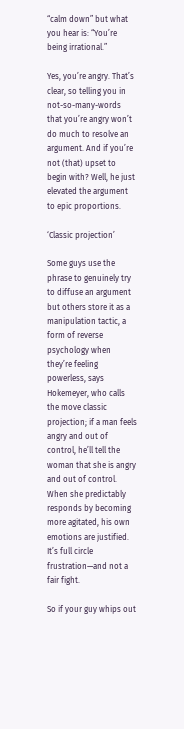“calm down” but what you hear is: “You’re being irrational.”

Yes, you’re angry. That’s clear, so telling you in not-so-many-words that you’re angry won’t do much to resolve an argument. And if you’re not (that) upset to begin with? Well, he just elevated the argument to epic proportions.

‘Classic projection’

Some guys use the phrase to genuinely try to diffuse an argument but others store it as a manipulation tactic, a form of reverse psychology when they’re feeling powerless, says Hokemeyer, who calls the move classic projection; if a man feels angry and out of control, he’ll tell the woman that she is angry and out of control. When she predictably responds by becoming more agitated, his own emotions are justified. It’s full circle frustration—and not a fair fight.

So if your guy whips out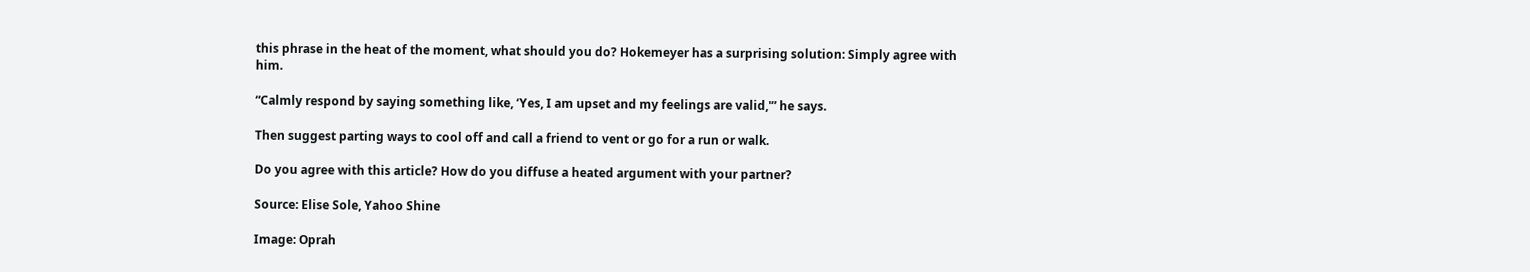this phrase in the heat of the moment, what should you do? Hokemeyer has a surprising solution: Simply agree with him.

“Calmly respond by saying something like, ‘Yes, I am upset and my feelings are valid,'” he says.

Then suggest parting ways to cool off and call a friend to vent or go for a run or walk.

Do you agree with this article? How do you diffuse a heated argument with your partner?

Source: Elise Sole, Yahoo Shine

Image: Oprah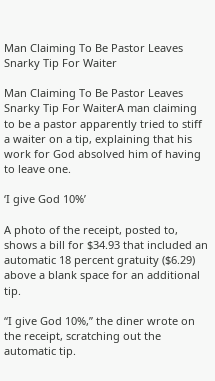Man Claiming To Be Pastor Leaves Snarky Tip For Waiter

Man Claiming To Be Pastor Leaves Snarky Tip For WaiterA man claiming to be a pastor apparently tried to stiff a waiter on a tip, explaining that his work for God absolved him of having to leave one.

‘I give God 10%’

A photo of the receipt, posted to, shows a bill for $34.93 that included an automatic 18 percent gratuity ($6.29) above a blank space for an additional tip.

“I give God 10%,” the diner wrote on the receipt, scratching out the automatic tip.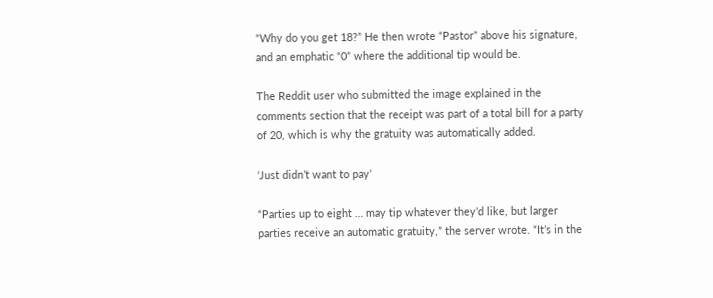“Why do you get 18?” He then wrote “Pastor” above his signature, and an emphatic “0” where the additional tip would be.

The Reddit user who submitted the image explained in the comments section that the receipt was part of a total bill for a party of 20, which is why the gratuity was automatically added.

‘Just didn’t want to pay’

“Parties up to eight … may tip whatever they’d like, but larger parties receive an automatic gratuity,” the server wrote. “It’s in the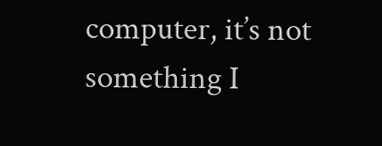computer, it’s not something I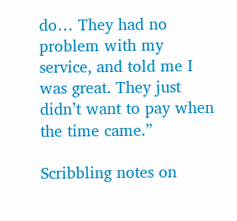do… They had no problem with my service, and told me I was great. They just didn’t want to pay when the time came.”

Scribbling notes on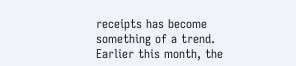receipts has become something of a trend. Earlier this month, the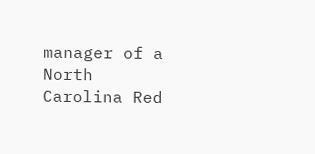manager of a North Carolina Red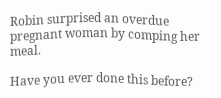Robin surprised an overdue pregnant woman by comping her meal.

Have you ever done this before?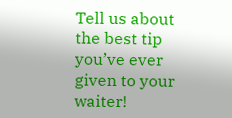Tell us about the best tip you’ve ever given to your waiter!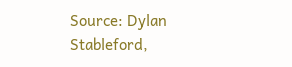Source: Dylan Stableford,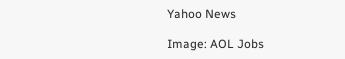Yahoo News

Image: AOL Jobs